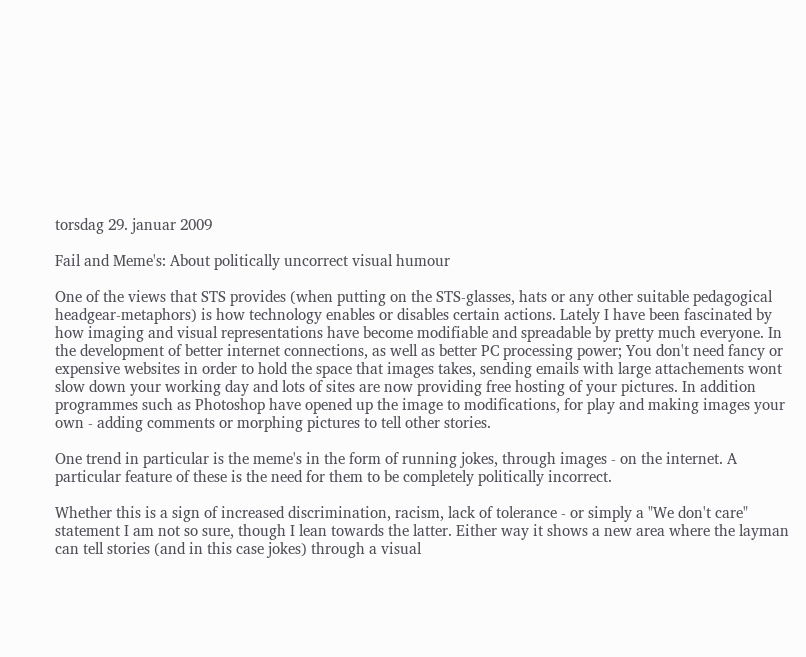torsdag 29. januar 2009

Fail and Meme's: About politically uncorrect visual humour

One of the views that STS provides (when putting on the STS-glasses, hats or any other suitable pedagogical headgear-metaphors) is how technology enables or disables certain actions. Lately I have been fascinated by how imaging and visual representations have become modifiable and spreadable by pretty much everyone. In the development of better internet connections, as well as better PC processing power; You don't need fancy or expensive websites in order to hold the space that images takes, sending emails with large attachements wont slow down your working day and lots of sites are now providing free hosting of your pictures. In addition programmes such as Photoshop have opened up the image to modifications, for play and making images your own - adding comments or morphing pictures to tell other stories.

One trend in particular is the meme's in the form of running jokes, through images - on the internet. A particular feature of these is the need for them to be completely politically incorrect.

Whether this is a sign of increased discrimination, racism, lack of tolerance - or simply a "We don't care" statement I am not so sure, though I lean towards the latter. Either way it shows a new area where the layman can tell stories (and in this case jokes) through a visual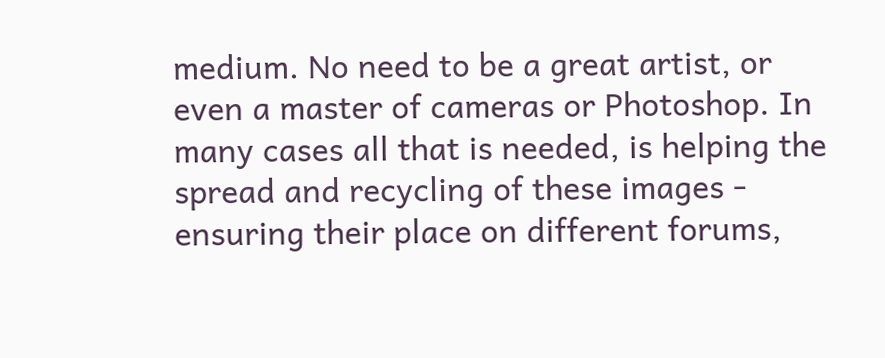medium. No need to be a great artist, or even a master of cameras or Photoshop. In many cases all that is needed, is helping the spread and recycling of these images - ensuring their place on different forums,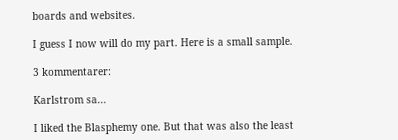boards and websites.

I guess I now will do my part. Here is a small sample.

3 kommentarer:

Karlstrom sa...

I liked the Blasphemy one. But that was also the least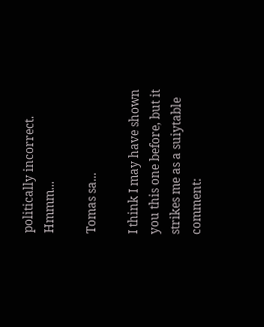politically incorrect. Hmmm...

Tomas sa...

I think I may have shown you this one before, but it strikes me as a suiytable comment: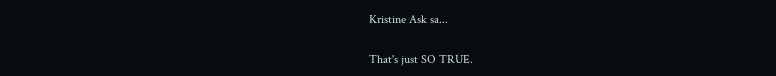Kristine Ask sa...

That's just SO TRUE.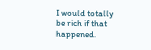I would totally be rich if that happened.